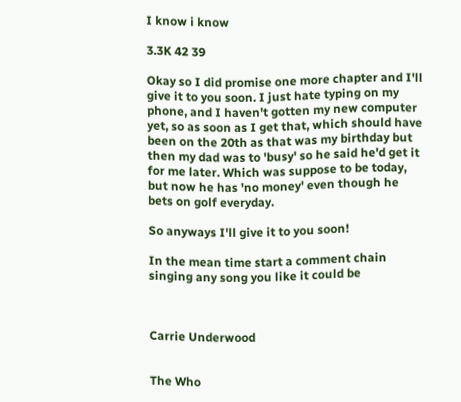I know i know

3.3K 42 39

Okay so I did promise one more chapter and I'll give it to you soon. I just hate typing on my phone, and I haven't gotten my new computer yet, so as soon as I get that, which should have been on the 20th as that was my birthday but then my dad was to 'busy' so he said he'd get it for me later. Which was suppose to be today, but now he has 'no money' even though he bets on golf everyday.

So anyways I'll give it to you soon!

In the mean time start a comment chain singing any song you like it could be



Carrie Underwood


The Who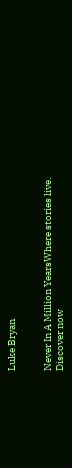Luke Bryan


Never In A Million YearsWhere stories live. Discover now